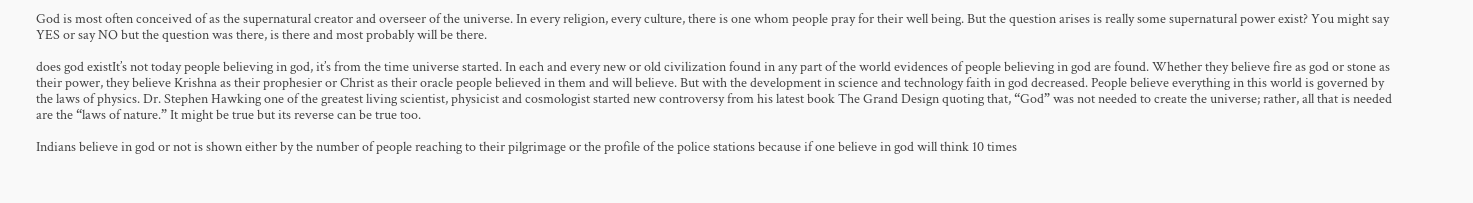God is most often conceived of as the supernatural creator and overseer of the universe. In every religion, every culture, there is one whom people pray for their well being. But the question arises is really some supernatural power exist? You might say YES or say NO but the question was there, is there and most probably will be there.

does god existIt’s not today people believing in god, it’s from the time universe started. In each and every new or old civilization found in any part of the world evidences of people believing in god are found. Whether they believe fire as god or stone as their power, they believe Krishna as their prophesier or Christ as their oracle people believed in them and will believe. But with the development in science and technology faith in god decreased. People believe everything in this world is governed by the laws of physics. Dr. Stephen Hawking one of the greatest living scientist, physicist and cosmologist started new controversy from his latest book The Grand Design quoting that, “God” was not needed to create the universe; rather, all that is needed are the “laws of nature.” It might be true but its reverse can be true too.

Indians believe in god or not is shown either by the number of people reaching to their pilgrimage or the profile of the police stations because if one believe in god will think 10 times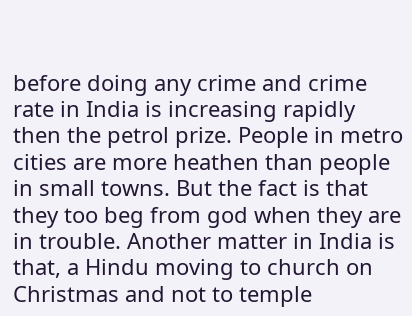before doing any crime and crime rate in India is increasing rapidly then the petrol prize. People in metro cities are more heathen than people in small towns. But the fact is that they too beg from god when they are in trouble. Another matter in India is that, a Hindu moving to church on Christmas and not to temple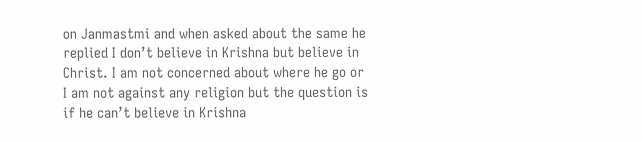on Janmastmi and when asked about the same he replied I don’t believe in Krishna but believe in Christ. I am not concerned about where he go or I am not against any religion but the question is if he can’t believe in Krishna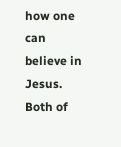how one can believe in Jesus. Both of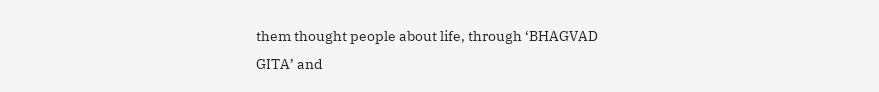them thought people about life, through ‘BHAGVAD GITA’ and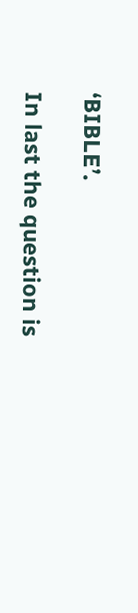‘BIBLE’.

In last the question is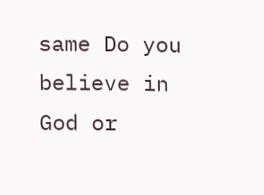same Do you believe in God or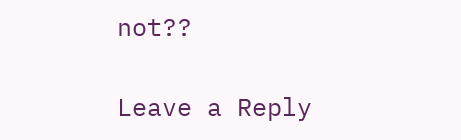not??

Leave a Reply